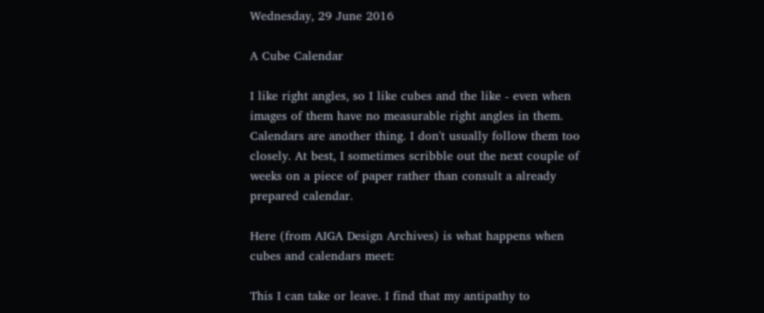Wednesday, 29 June 2016

A Cube Calendar

I like right angles, so I like cubes and the like - even when images of them have no measurable right angles in them. Calendars are another thing. I don't usually follow them too closely. At best, I sometimes scribble out the next couple of weeks on a piece of paper rather than consult a already prepared calendar.

Here (from AIGA Design Archives) is what happens when cubes and calendars meet:

This I can take or leave. I find that my antipathy to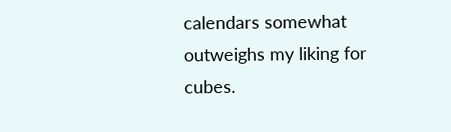calendars somewhat outweighs my liking for cubes.